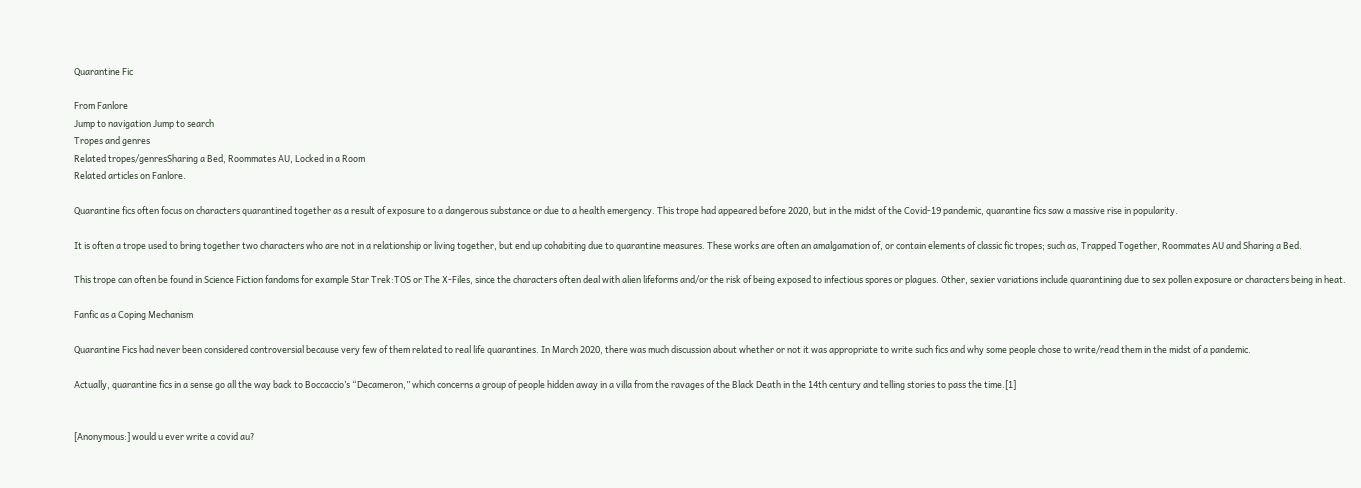Quarantine Fic

From Fanlore
Jump to navigation Jump to search
Tropes and genres
Related tropes/genresSharing a Bed, Roommates AU, Locked in a Room
Related articles on Fanlore.

Quarantine fics often focus on characters quarantined together as a result of exposure to a dangerous substance or due to a health emergency. This trope had appeared before 2020, but in the midst of the Covid-19 pandemic, quarantine fics saw a massive rise in popularity.

It is often a trope used to bring together two characters who are not in a relationship or living together, but end up cohabiting due to quarantine measures. These works are often an amalgamation of, or contain elements of classic fic tropes; such as, Trapped Together, Roommates AU and Sharing a Bed.

This trope can often be found in Science Fiction fandoms for example Star Trek:TOS or The X-Files, since the characters often deal with alien lifeforms and/or the risk of being exposed to infectious spores or plagues. Other, sexier variations include quarantining due to sex pollen exposure or characters being in heat.

Fanfic as a Coping Mechanism

Quarantine Fics had never been considered controversial because very few of them related to real life quarantines. In March 2020, there was much discussion about whether or not it was appropriate to write such fics and why some people chose to write/read them in the midst of a pandemic.

Actually, quarantine fics in a sense go all the way back to Boccaccio’s “Decameron,” which concerns a group of people hidden away in a villa from the ravages of the Black Death in the 14th century and telling stories to pass the time.[1]


[Anonymous:] would u ever write a covid au?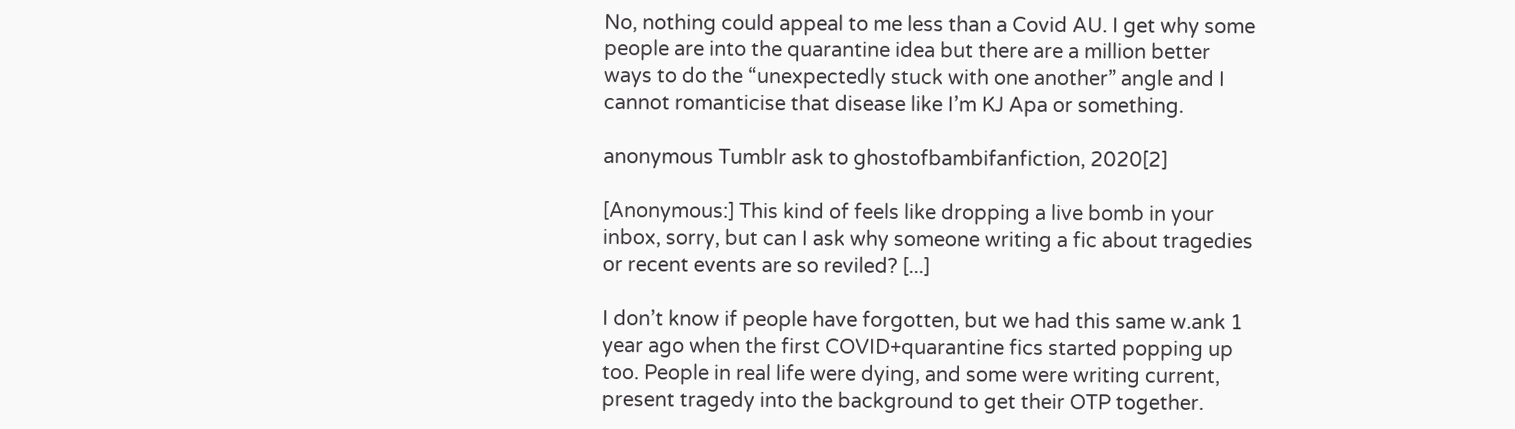No, nothing could appeal to me less than a Covid AU. I get why some people are into the quarantine idea but there are a million better ways to do the “unexpectedly stuck with one another” angle and I cannot romanticise that disease like I’m KJ Apa or something.

anonymous Tumblr ask to ghostofbambifanfiction, 2020[2]

[Anonymous:] This kind of feels like dropping a live bomb in your inbox, sorry, but can I ask why someone writing a fic about tragedies or recent events are so reviled? [...]

I don’t know if people have forgotten, but we had this same w.ank 1 year ago when the first COVID+quarantine fics started popping up too. People in real life were dying, and some were writing current, present tragedy into the background to get their OTP together.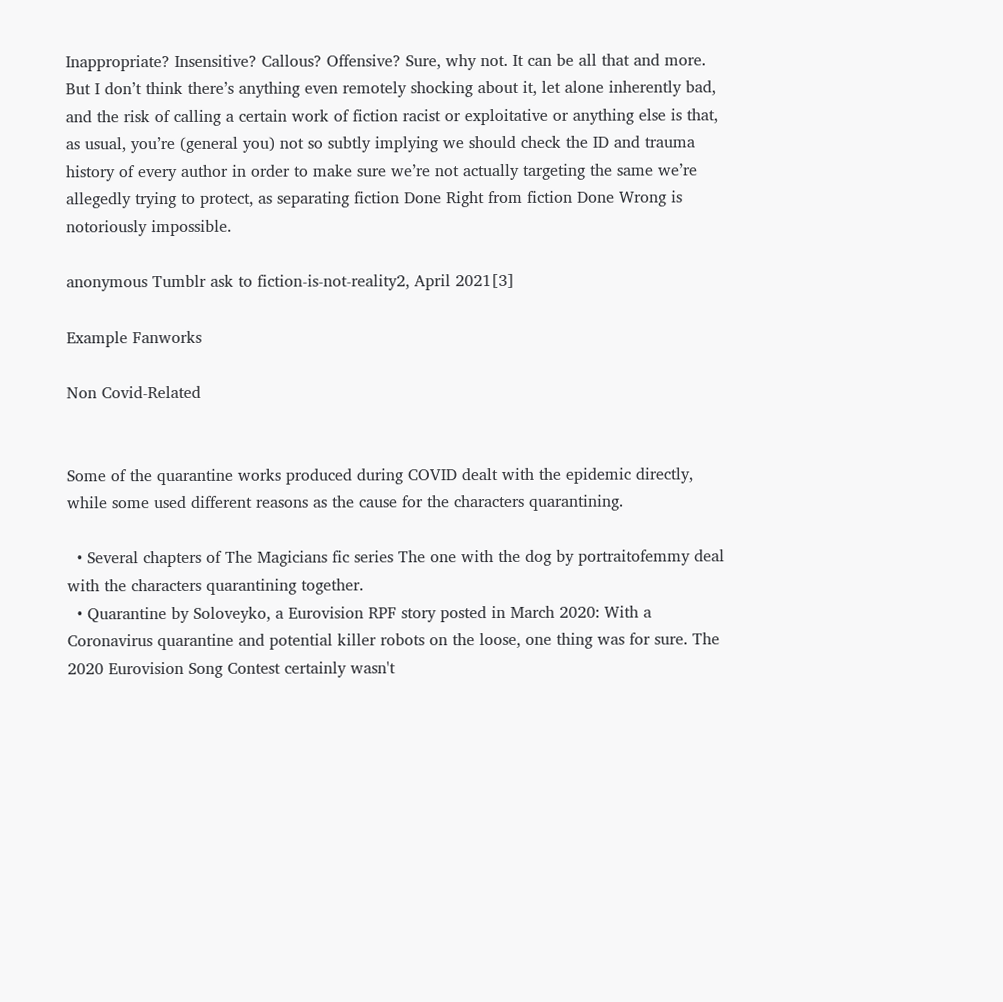Inappropriate? Insensitive? Callous? Offensive? Sure, why not. It can be all that and more. But I don’t think there’s anything even remotely shocking about it, let alone inherently bad, and the risk of calling a certain work of fiction racist or exploitative or anything else is that, as usual, you’re (general you) not so subtly implying we should check the ID and trauma history of every author in order to make sure we’re not actually targeting the same we’re allegedly trying to protect, as separating fiction Done Right from fiction Done Wrong is notoriously impossible.

anonymous Tumblr ask to fiction-is-not-reality2, April 2021[3]

Example Fanworks

Non Covid-Related


Some of the quarantine works produced during COVID dealt with the epidemic directly, while some used different reasons as the cause for the characters quarantining.

  • Several chapters of The Magicians fic series The one with the dog by portraitofemmy deal with the characters quarantining together.
  • Quarantine by Soloveyko, a Eurovision RPF story posted in March 2020: With a Coronavirus quarantine and potential killer robots on the loose, one thing was for sure. The 2020 Eurovision Song Contest certainly wasn't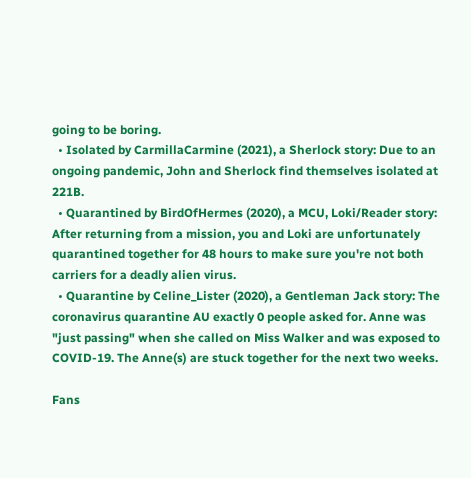going to be boring.
  • Isolated by CarmillaCarmine (2021), a Sherlock story: Due to an ongoing pandemic, John and Sherlock find themselves isolated at 221B.
  • Quarantined by BirdOfHermes (2020), a MCU, Loki/Reader story: After returning from a mission, you and Loki are unfortunately quarantined together for 48 hours to make sure you're not both carriers for a deadly alien virus.
  • Quarantine by Celine_Lister (2020), a Gentleman Jack story: The coronavirus quarantine AU exactly 0 people asked for. Anne was "just passing" when she called on Miss Walker and was exposed to COVID-19. The Anne(s) are stuck together for the next two weeks.

Fans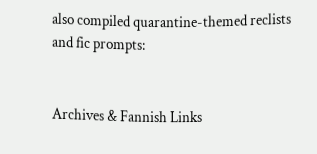also compiled quarantine-themed reclists and fic prompts:


Archives & Fannish Links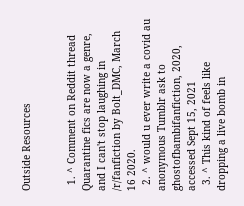Outside Resources


  1. ^ Comment on Reddit thread Quarantine fics are now a genre, and I can't stop laughing in /r/fanfiction by Bolt_DMC, March 16 2020.
  2. ^ would u ever write a covid au anonymous Tumblr ask to ghostofbambifanfiction, 2020, accessed Sept 15, 2021
  3. ^ This kind of feels like dropping a live bomb in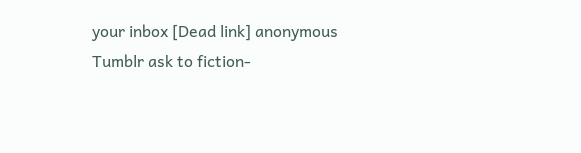your inbox [Dead link] anonymous Tumblr ask to fiction-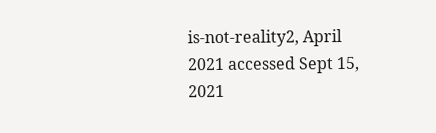is-not-reality2, April 2021 accessed Sept 15, 2021